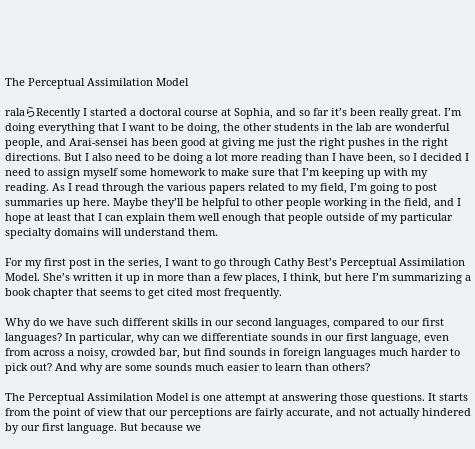The Perceptual Assimilation Model

ralaらRecently I started a doctoral course at Sophia, and so far it’s been really great. I’m doing everything that I want to be doing, the other students in the lab are wonderful people, and Arai-sensei has been good at giving me just the right pushes in the right directions. But I also need to be doing a lot more reading than I have been, so I decided I need to assign myself some homework to make sure that I’m keeping up with my reading. As I read through the various papers related to my field, I’m going to post summaries up here. Maybe they’ll be helpful to other people working in the field, and I hope at least that I can explain them well enough that people outside of my particular specialty domains will understand them.

For my first post in the series, I want to go through Cathy Best’s Perceptual Assimilation Model. She’s written it up in more than a few places, I think, but here I’m summarizing a book chapter that seems to get cited most frequently.

Why do we have such different skills in our second languages, compared to our first languages? In particular, why can we differentiate sounds in our first language, even from across a noisy, crowded bar, but find sounds in foreign languages much harder to pick out? And why are some sounds much easier to learn than others?

The Perceptual Assimilation Model is one attempt at answering those questions. It starts from the point of view that our perceptions are fairly accurate, and not actually hindered by our first language. But because we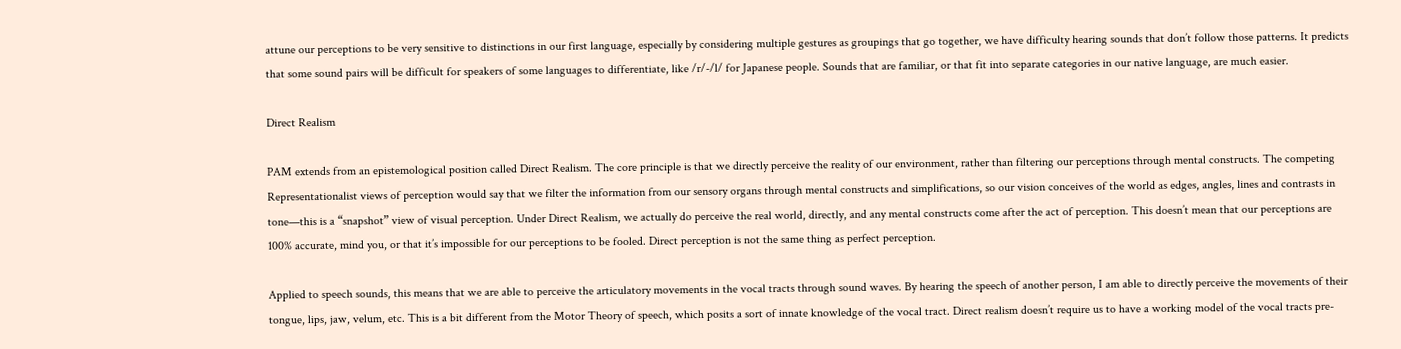attune our perceptions to be very sensitive to distinctions in our first language, especially by considering multiple gestures as groupings that go together, we have difficulty hearing sounds that don’t follow those patterns. It predicts that some sound pairs will be difficult for speakers of some languages to differentiate, like /r/-/l/ for Japanese people. Sounds that are familiar, or that fit into separate categories in our native language, are much easier.

Direct Realism

PAM extends from an epistemological position called Direct Realism. The core principle is that we directly perceive the reality of our environment, rather than filtering our perceptions through mental constructs. The competing Representationalist views of perception would say that we filter the information from our sensory organs through mental constructs and simplifications, so our vision conceives of the world as edges, angles, lines and contrasts in tone—this is a “snapshot” view of visual perception. Under Direct Realism, we actually do perceive the real world, directly, and any mental constructs come after the act of perception. This doesn’t mean that our perceptions are 100% accurate, mind you, or that it’s impossible for our perceptions to be fooled. Direct perception is not the same thing as perfect perception.

Applied to speech sounds, this means that we are able to perceive the articulatory movements in the vocal tracts through sound waves. By hearing the speech of another person, I am able to directly perceive the movements of their tongue, lips, jaw, velum, etc. This is a bit different from the Motor Theory of speech, which posits a sort of innate knowledge of the vocal tract. Direct realism doesn’t require us to have a working model of the vocal tracts pre-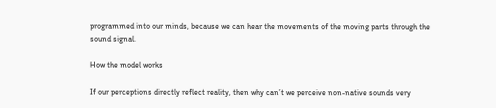programmed into our minds, because we can hear the movements of the moving parts through the sound signal.

How the model works

If our perceptions directly reflect reality, then why can’t we perceive non-native sounds very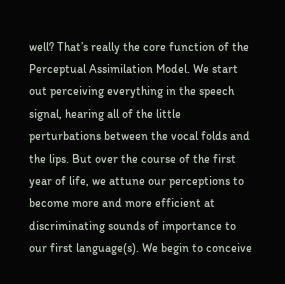well? That’s really the core function of the Perceptual Assimilation Model. We start out perceiving everything in the speech signal, hearing all of the little perturbations between the vocal folds and the lips. But over the course of the first year of life, we attune our perceptions to become more and more efficient at discriminating sounds of importance to our first language(s). We begin to conceive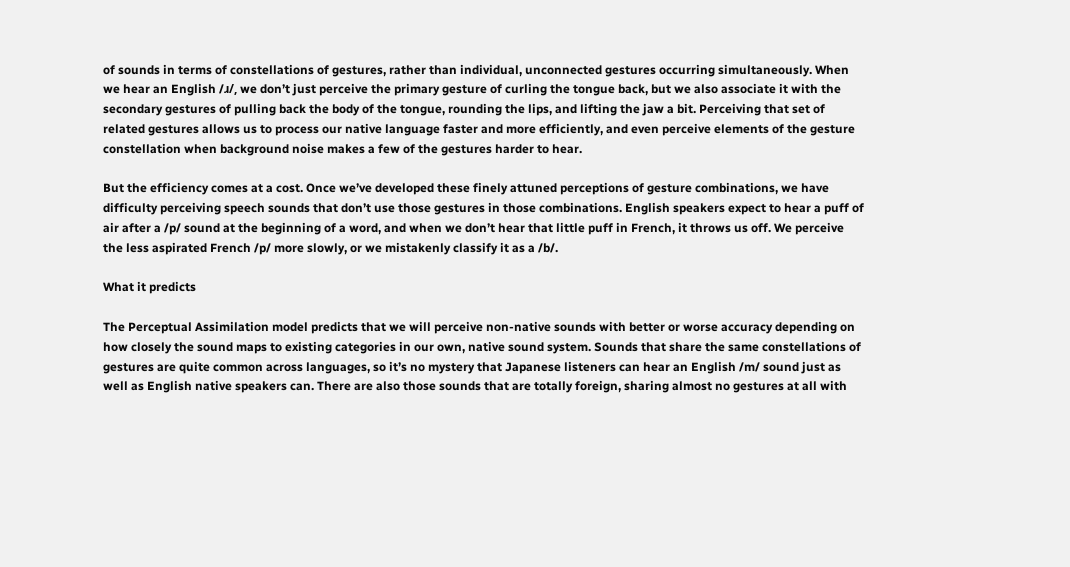of sounds in terms of constellations of gestures, rather than individual, unconnected gestures occurring simultaneously. When we hear an English /ɹ/, we don’t just perceive the primary gesture of curling the tongue back, but we also associate it with the secondary gestures of pulling back the body of the tongue, rounding the lips, and lifting the jaw a bit. Perceiving that set of related gestures allows us to process our native language faster and more efficiently, and even perceive elements of the gesture constellation when background noise makes a few of the gestures harder to hear.

But the efficiency comes at a cost. Once we’ve developed these finely attuned perceptions of gesture combinations, we have difficulty perceiving speech sounds that don’t use those gestures in those combinations. English speakers expect to hear a puff of air after a /p/ sound at the beginning of a word, and when we don’t hear that little puff in French, it throws us off. We perceive the less aspirated French /p/ more slowly, or we mistakenly classify it as a /b/.

What it predicts

The Perceptual Assimilation model predicts that we will perceive non-native sounds with better or worse accuracy depending on how closely the sound maps to existing categories in our own, native sound system. Sounds that share the same constellations of gestures are quite common across languages, so it’s no mystery that Japanese listeners can hear an English /m/ sound just as well as English native speakers can. There are also those sounds that are totally foreign, sharing almost no gestures at all with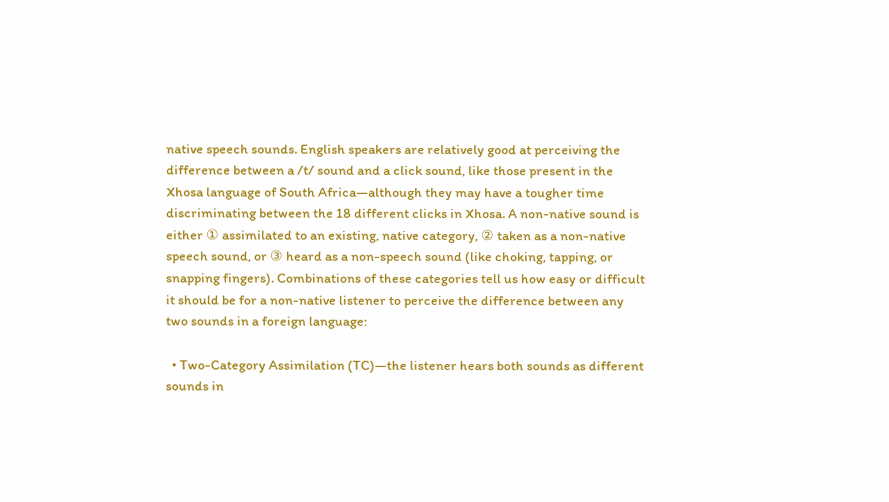native speech sounds. English speakers are relatively good at perceiving the difference between a /t/ sound and a click sound, like those present in the Xhosa language of South Africa—although they may have a tougher time discriminating between the 18 different clicks in Xhosa. A non-native sound is either ① assimilated to an existing, native category, ② taken as a non-native speech sound, or ③ heard as a non-speech sound (like choking, tapping, or snapping fingers). Combinations of these categories tell us how easy or difficult it should be for a non-native listener to perceive the difference between any two sounds in a foreign language:

  • Two-Category Assimilation (TC)—the listener hears both sounds as different sounds in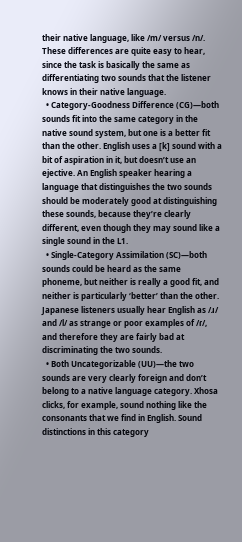their native language, like /m/ versus /n/. These differences are quite easy to hear, since the task is basically the same as differentiating two sounds that the listener knows in their native language.
  • Category-Goodness Difference (CG)—both sounds fit into the same category in the native sound system, but one is a better fit than the other. English uses a [k] sound with a bit of aspiration in it, but doesn’t use an ejective. An English speaker hearing a language that distinguishes the two sounds should be moderately good at distinguishing these sounds, because they’re clearly different, even though they may sound like a single sound in the L1.
  • Single-Category Assimilation (SC)—both sounds could be heard as the same phoneme, but neither is really a good fit, and neither is particularly ‘better’ than the other. Japanese listeners usually hear English as /ɹ/ and /l/ as strange or poor examples of /ɾ/, and therefore they are fairly bad at discriminating the two sounds.
  • Both Uncategorizable (UU)—the two sounds are very clearly foreign and don’t belong to a native language category. Xhosa clicks, for example, sound nothing like the consonants that we find in English. Sound distinctions in this category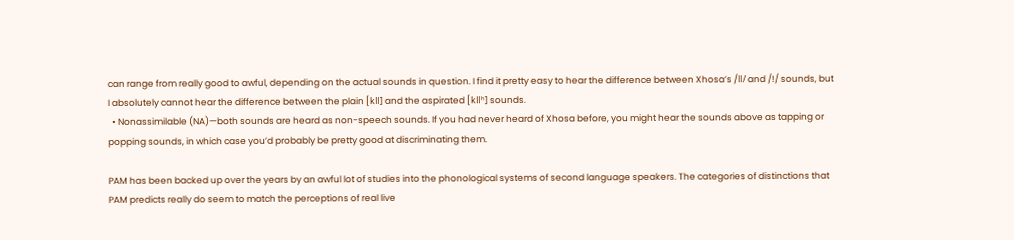can range from really good to awful, depending on the actual sounds in question. I find it pretty easy to hear the difference between Xhosa’s /ǁ/ and /!/ sounds, but I absolutely cannot hear the difference between the plain [kǁ] and the aspirated [kǁʰ] sounds.
  • Nonassimilable (NA)—both sounds are heard as non-speech sounds. If you had never heard of Xhosa before, you might hear the sounds above as tapping or popping sounds, in which case you’d probably be pretty good at discriminating them.

PAM has been backed up over the years by an awful lot of studies into the phonological systems of second language speakers. The categories of distinctions that PAM predicts really do seem to match the perceptions of real live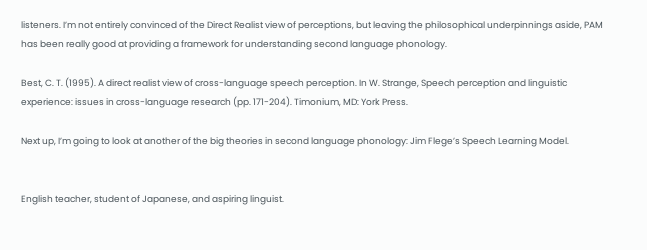listeners. I’m not entirely convinced of the Direct Realist view of perceptions, but leaving the philosophical underpinnings aside, PAM has been really good at providing a framework for understanding second language phonology.

Best, C. T. (1995). A direct realist view of cross-language speech perception. In W. Strange, Speech perception and linguistic experience: issues in cross-language research (pp. 171-204). Timonium, MD: York Press.

Next up, I’m going to look at another of the big theories in second language phonology: Jim Flege’s Speech Learning Model.


English teacher, student of Japanese, and aspiring linguist.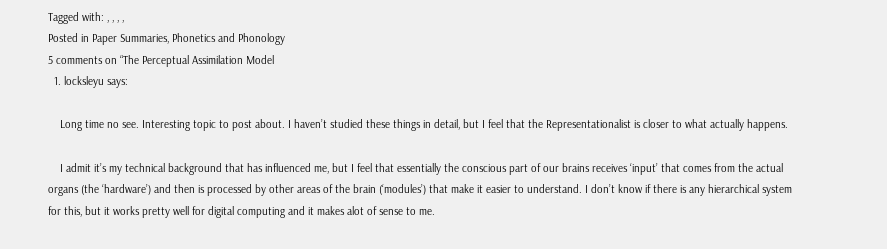Tagged with: , , , ,
Posted in Paper Summaries, Phonetics and Phonology
5 comments on “The Perceptual Assimilation Model
  1. locksleyu says:

    Long time no see. Interesting topic to post about. I haven’t studied these things in detail, but I feel that the Representationalist is closer to what actually happens.

    I admit it’s my technical background that has influenced me, but I feel that essentially the conscious part of our brains receives ‘input’ that comes from the actual organs (the ‘hardware’) and then is processed by other areas of the brain (‘modules’) that make it easier to understand. I don’t know if there is any hierarchical system for this, but it works pretty well for digital computing and it makes alot of sense to me.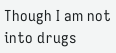Though I am not into drugs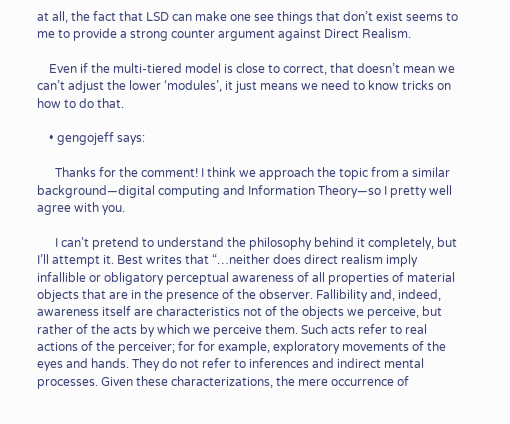at all, the fact that LSD can make one see things that don’t exist seems to me to provide a strong counter argument against Direct Realism.

    Even if the multi-tiered model is close to correct, that doesn’t mean we can’t adjust the lower ‘modules’, it just means we need to know tricks on how to do that.

    • gengojeff says:

      Thanks for the comment! I think we approach the topic from a similar background—digital computing and Information Theory—so I pretty well agree with you.

      I can’t pretend to understand the philosophy behind it completely, but I’ll attempt it. Best writes that “…neither does direct realism imply infallible or obligatory perceptual awareness of all properties of material objects that are in the presence of the observer. Fallibility and, indeed, awareness itself are characteristics not of the objects we perceive, but rather of the acts by which we perceive them. Such acts refer to real actions of the perceiver; for for example, exploratory movements of the eyes and hands. They do not refer to inferences and indirect mental processes. Given these characterizations, the mere occurrence of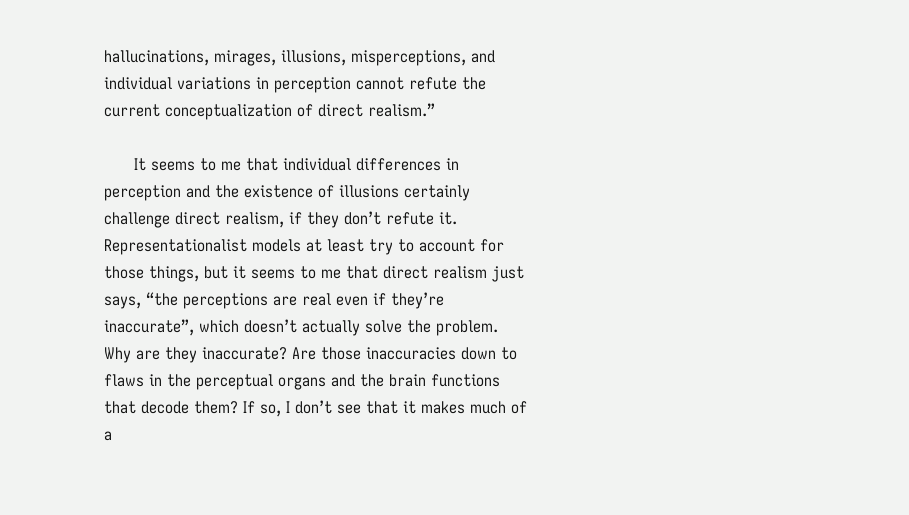hallucinations, mirages, illusions, misperceptions, and individual variations in perception cannot refute the current conceptualization of direct realism.”

      It seems to me that individual differences in perception and the existence of illusions certainly challenge direct realism, if they don’t refute it. Representationalist models at least try to account for those things, but it seems to me that direct realism just says, “the perceptions are real even if they’re inaccurate”, which doesn’t actually solve the problem. Why are they inaccurate? Are those inaccuracies down to flaws in the perceptual organs and the brain functions that decode them? If so, I don’t see that it makes much of a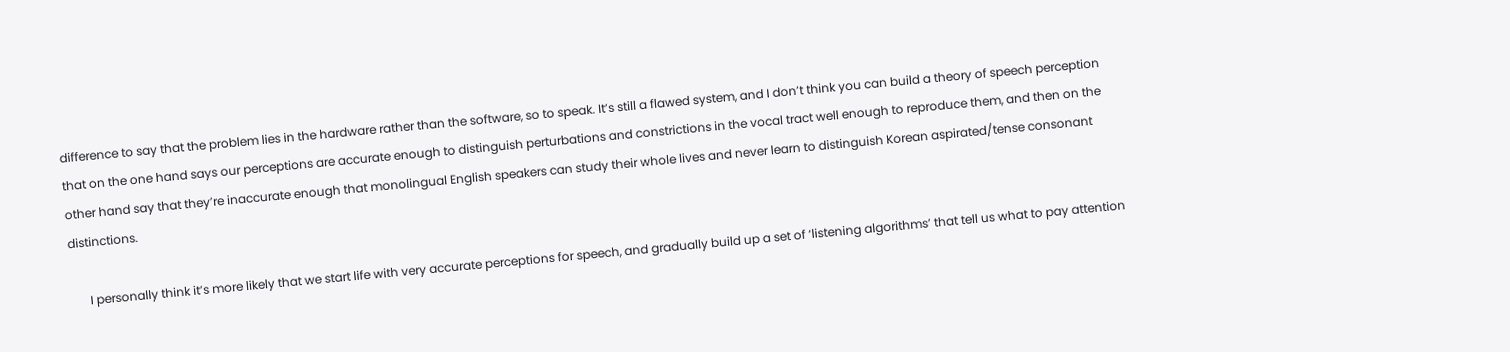difference to say that the problem lies in the hardware rather than the software, so to speak. It’s still a flawed system, and I don’t think you can build a theory of speech perception that on the one hand says our perceptions are accurate enough to distinguish perturbations and constrictions in the vocal tract well enough to reproduce them, and then on the other hand say that they’re inaccurate enough that monolingual English speakers can study their whole lives and never learn to distinguish Korean aspirated/tense consonant distinctions.

      I personally think it’s more likely that we start life with very accurate perceptions for speech, and gradually build up a set of ‘listening algorithms’ that tell us what to pay attention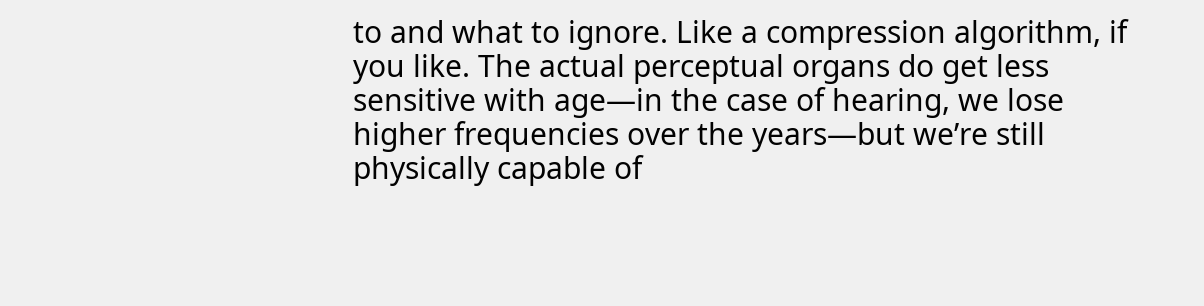to and what to ignore. Like a compression algorithm, if you like. The actual perceptual organs do get less sensitive with age—in the case of hearing, we lose higher frequencies over the years—but we’re still physically capable of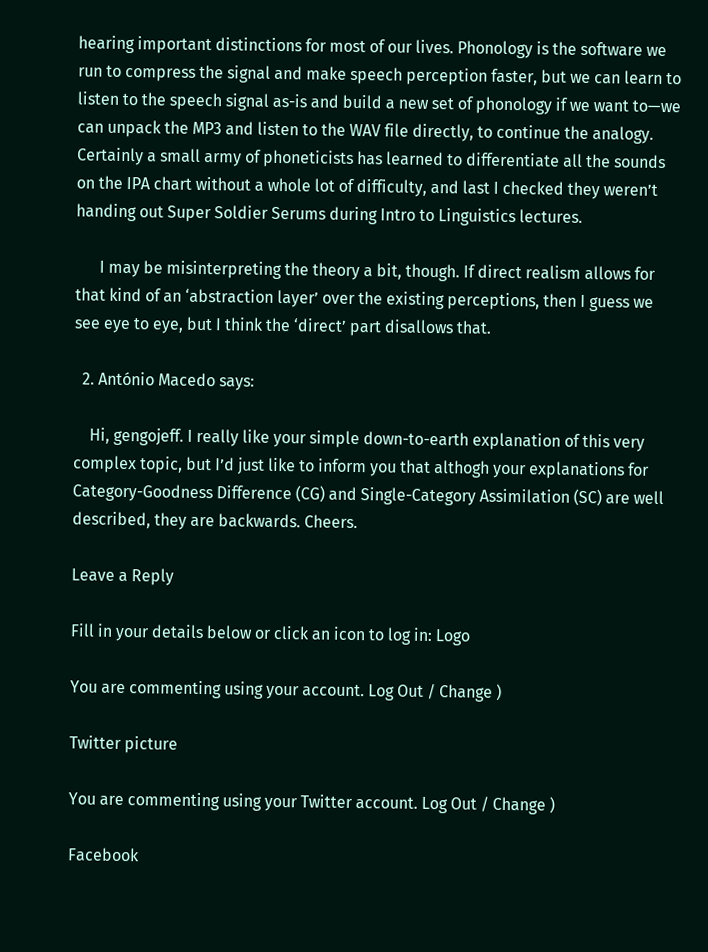hearing important distinctions for most of our lives. Phonology is the software we run to compress the signal and make speech perception faster, but we can learn to listen to the speech signal as-is and build a new set of phonology if we want to—we can unpack the MP3 and listen to the WAV file directly, to continue the analogy. Certainly a small army of phoneticists has learned to differentiate all the sounds on the IPA chart without a whole lot of difficulty, and last I checked they weren’t handing out Super Soldier Serums during Intro to Linguistics lectures.

      I may be misinterpreting the theory a bit, though. If direct realism allows for that kind of an ‘abstraction layer’ over the existing perceptions, then I guess we see eye to eye, but I think the ‘direct’ part disallows that.

  2. António Macedo says:

    Hi, gengojeff. I really like your simple down-to-earth explanation of this very complex topic, but I’d just like to inform you that althogh your explanations for Category-Goodness Difference (CG) and Single-Category Assimilation (SC) are well described, they are backwards. Cheers.

Leave a Reply

Fill in your details below or click an icon to log in: Logo

You are commenting using your account. Log Out / Change )

Twitter picture

You are commenting using your Twitter account. Log Out / Change )

Facebook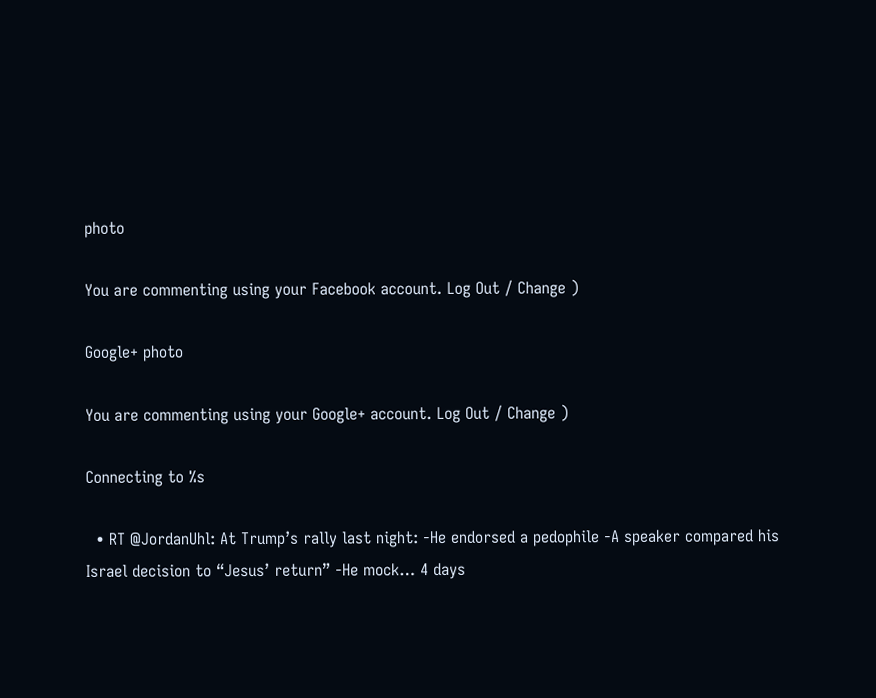photo

You are commenting using your Facebook account. Log Out / Change )

Google+ photo

You are commenting using your Google+ account. Log Out / Change )

Connecting to %s

  • RT @JordanUhl: At Trump’s rally last night: -He endorsed a pedophile -A speaker compared his Israel decision to “Jesus’ return” -He mock… 4 days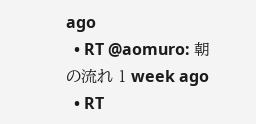ago
  • RT @aomuro: 朝の流れ 1 week ago
  • RT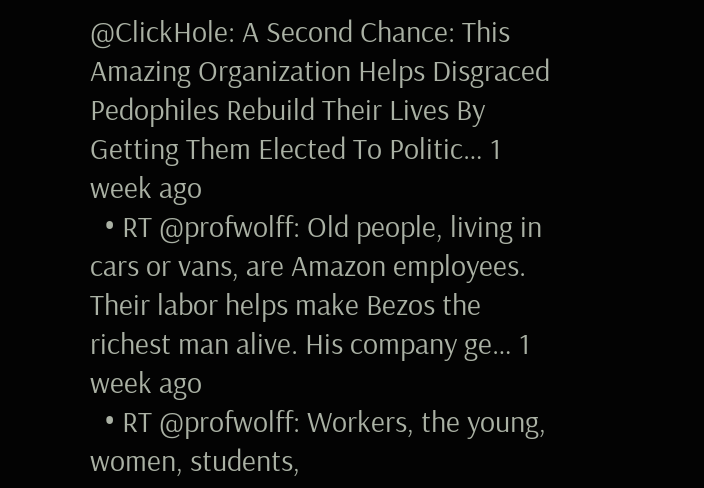@ClickHole: A Second Chance: This Amazing Organization Helps Disgraced Pedophiles Rebuild Their Lives By Getting Them Elected To Politic… 1 week ago
  • RT @profwolff: Old people, living in cars or vans, are Amazon employees. Their labor helps make Bezos the richest man alive. His company ge… 1 week ago
  • RT @profwolff: Workers, the young, women, students,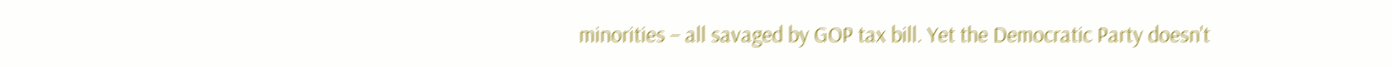minorities – all savaged by GOP tax bill. Yet the Democratic Party doesn't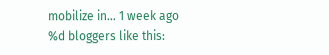mobilize in… 1 week ago
%d bloggers like this: